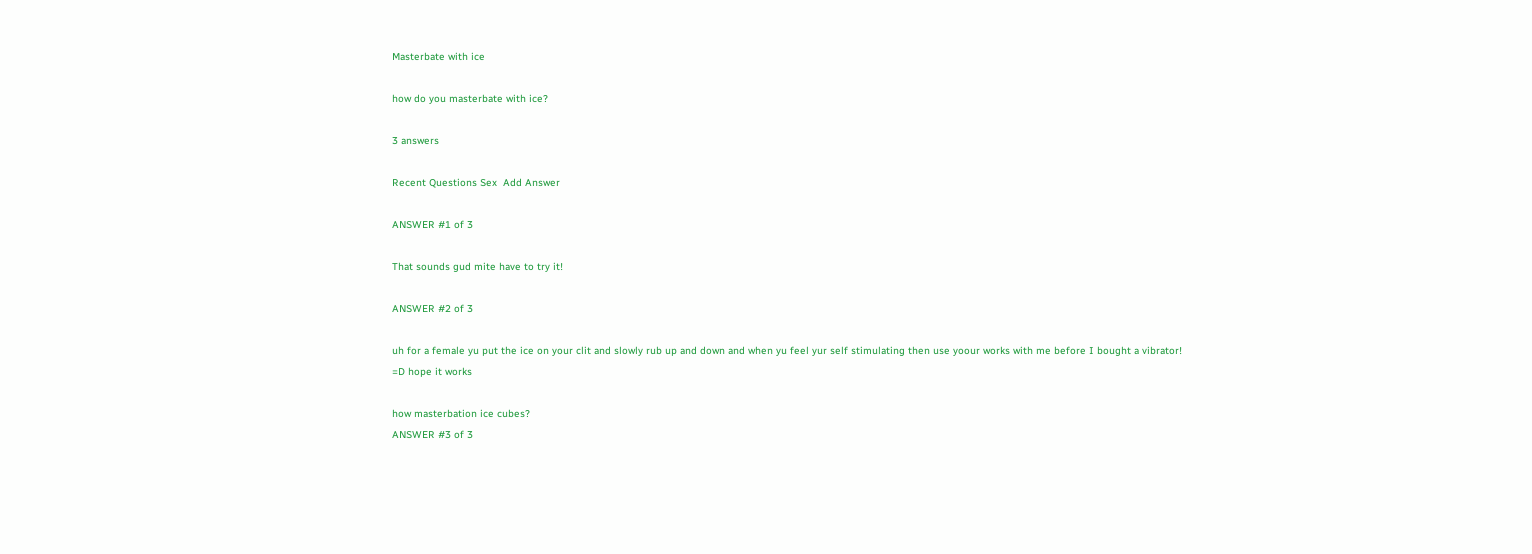Masterbate with ice

how do you masterbate with ice?

3 answers

Recent Questions Sex  Add Answer

ANSWER #1 of 3

That sounds gud mite have to try it!

ANSWER #2 of 3

uh for a female yu put the ice on your clit and slowly rub up and down and when yu feel yur self stimulating then use yoour works with me before I bought a vibrator!
=D hope it works

how masterbation ice cubes?
ANSWER #3 of 3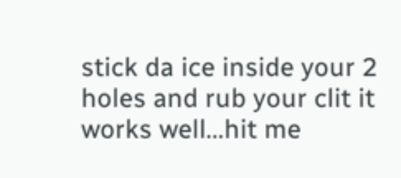stick da ice inside your 2 holes and rub your clit it works well...hit me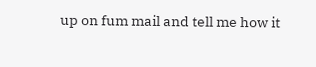up on fum mail and tell me how it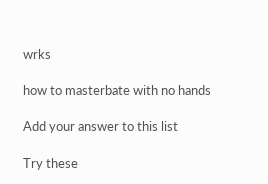wrks

how to masterbate with no hands

Add your answer to this list

Try these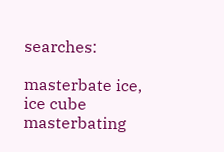searches:

masterbate ice, ice cube masterbating